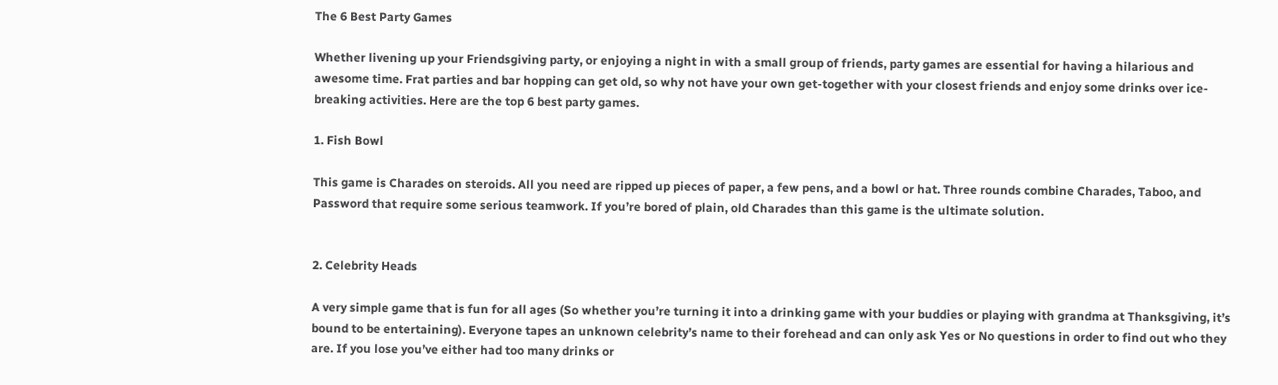The 6 Best Party Games

Whether livening up your Friendsgiving party, or enjoying a night in with a small group of friends, party games are essential for having a hilarious and awesome time. Frat parties and bar hopping can get old, so why not have your own get-together with your closest friends and enjoy some drinks over ice-breaking activities. Here are the top 6 best party games.

1. Fish Bowl

This game is Charades on steroids. All you need are ripped up pieces of paper, a few pens, and a bowl or hat. Three rounds combine Charades, Taboo, and Password that require some serious teamwork. If you’re bored of plain, old Charades than this game is the ultimate solution.


2. Celebrity Heads

A very simple game that is fun for all ages (So whether you’re turning it into a drinking game with your buddies or playing with grandma at Thanksgiving, it’s bound to be entertaining). Everyone tapes an unknown celebrity’s name to their forehead and can only ask Yes or No questions in order to find out who they are. If you lose you’ve either had too many drinks or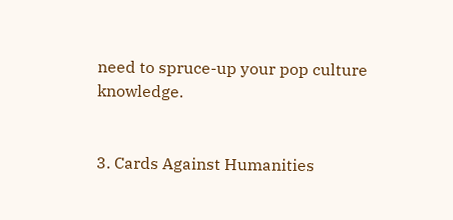need to spruce-up your pop culture knowledge.


3. Cards Against Humanities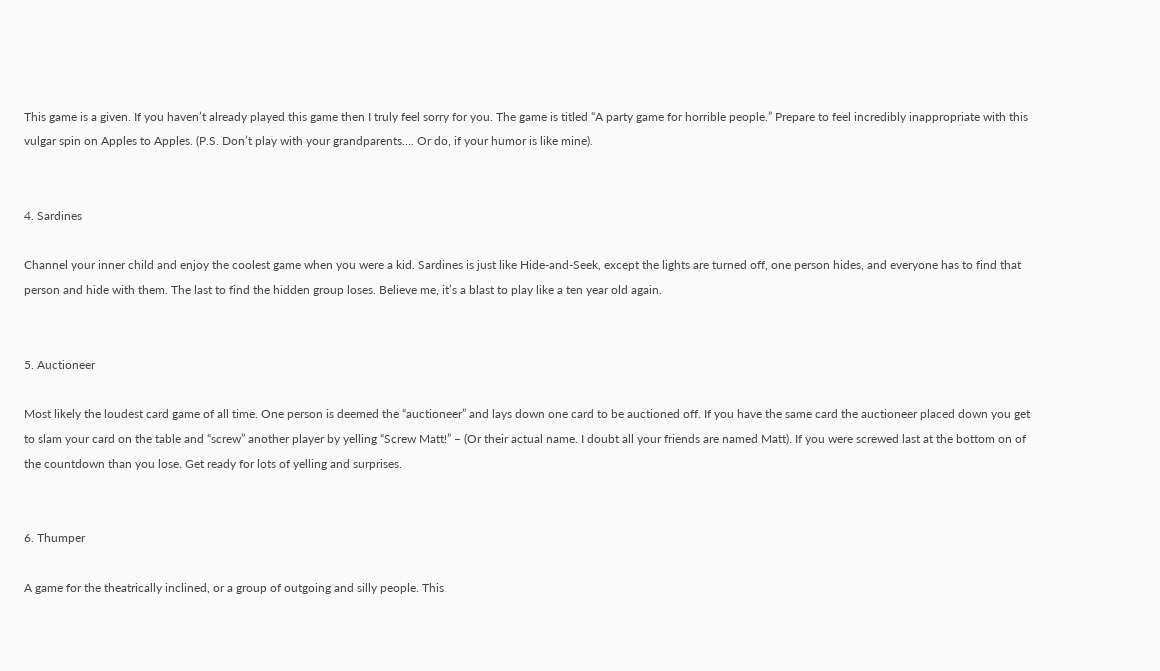This game is a given. If you haven’t already played this game then I truly feel sorry for you. The game is titled “A party game for horrible people.” Prepare to feel incredibly inappropriate with this vulgar spin on Apples to Apples. (P.S. Don’t play with your grandparents…. Or do, if your humor is like mine).


4. Sardines

Channel your inner child and enjoy the coolest game when you were a kid. Sardines is just like Hide-and-Seek, except the lights are turned off, one person hides, and everyone has to find that person and hide with them. The last to find the hidden group loses. Believe me, it’s a blast to play like a ten year old again.


5. Auctioneer

Most likely the loudest card game of all time. One person is deemed the “auctioneer” and lays down one card to be auctioned off. If you have the same card the auctioneer placed down you get to slam your card on the table and “screw” another player by yelling “Screw Matt!” – (Or their actual name. I doubt all your friends are named Matt). If you were screwed last at the bottom on of the countdown than you lose. Get ready for lots of yelling and surprises.


6. Thumper

A game for the theatrically inclined, or a group of outgoing and silly people. This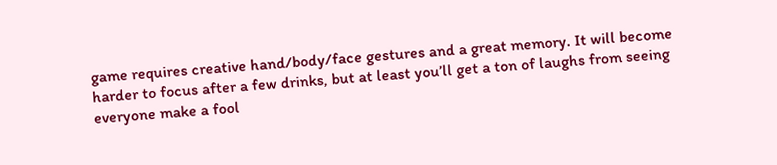game requires creative hand/body/face gestures and a great memory. It will become harder to focus after a few drinks, but at least you’ll get a ton of laughs from seeing everyone make a fool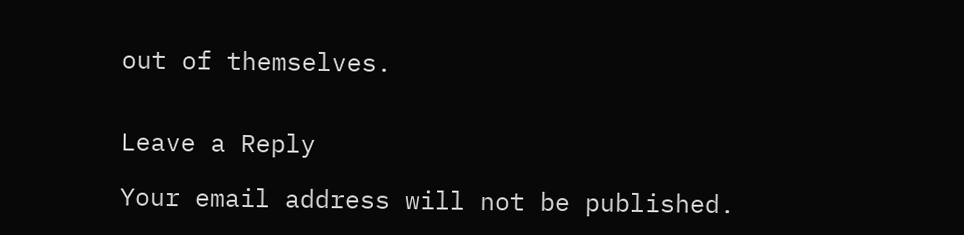out of themselves.


Leave a Reply

Your email address will not be published.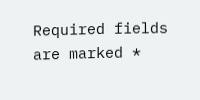Required fields are marked *